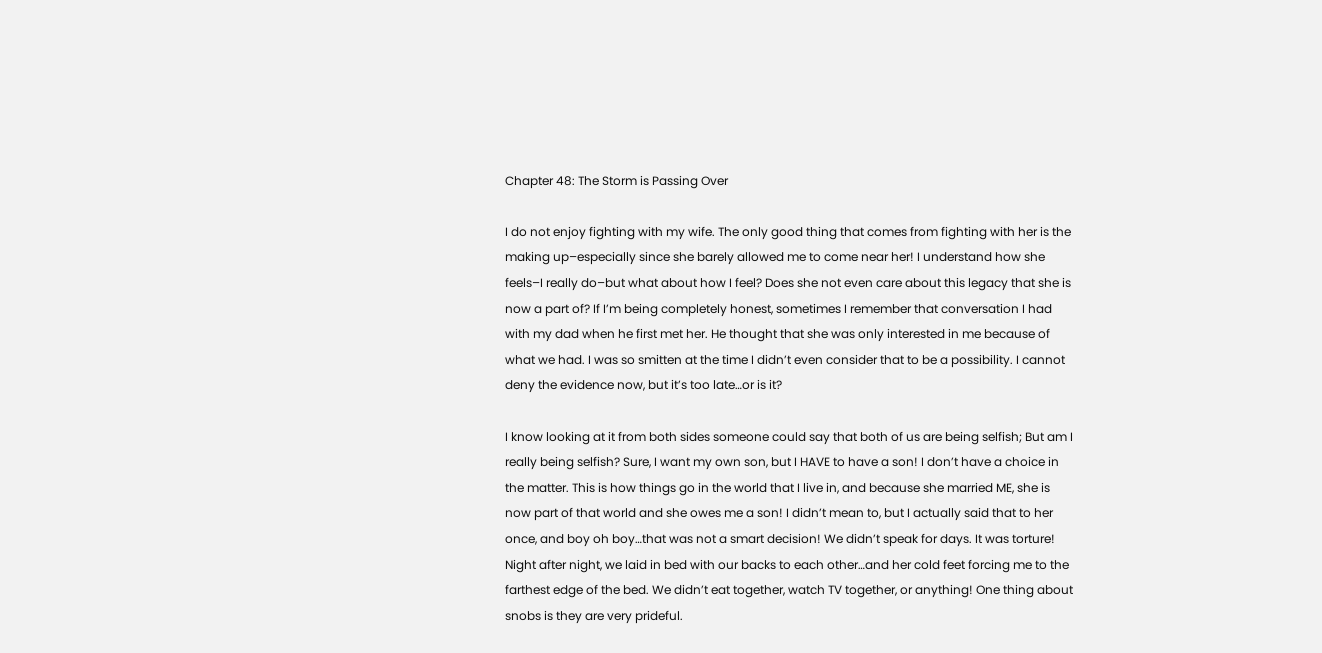Chapter 48: The Storm is Passing Over

I do not enjoy fighting with my wife. The only good thing that comes from fighting with her is the making up–especially since she barely allowed me to come near her! I understand how she feels–I really do–but what about how I feel? Does she not even care about this legacy that she is now a part of? If I’m being completely honest, sometimes I remember that conversation I had with my dad when he first met her. He thought that she was only interested in me because of what we had. I was so smitten at the time I didn’t even consider that to be a possibility. I cannot deny the evidence now, but it’s too late…or is it?

I know looking at it from both sides someone could say that both of us are being selfish; But am I really being selfish? Sure, I want my own son, but I HAVE to have a son! I don’t have a choice in the matter. This is how things go in the world that I live in, and because she married ME, she is now part of that world and she owes me a son! I didn’t mean to, but I actually said that to her once, and boy oh boy…that was not a smart decision! We didn’t speak for days. It was torture! Night after night, we laid in bed with our backs to each other…and her cold feet forcing me to the farthest edge of the bed. We didn’t eat together, watch TV together, or anything! One thing about snobs is they are very prideful.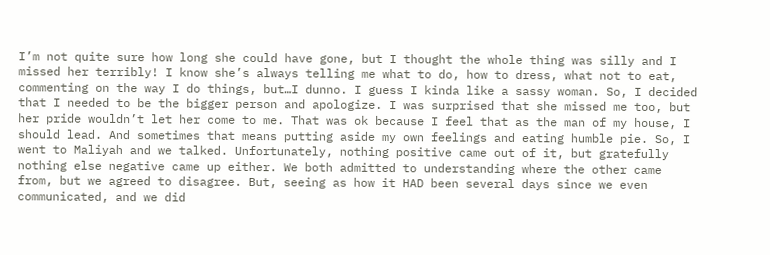I’m not quite sure how long she could have gone, but I thought the whole thing was silly and I missed her terribly! I know she’s always telling me what to do, how to dress, what not to eat, commenting on the way I do things, but…I dunno. I guess I kinda like a sassy woman. So, I decided that I needed to be the bigger person and apologize. I was surprised that she missed me too, but her pride wouldn’t let her come to me. That was ok because I feel that as the man of my house, I should lead. And sometimes that means putting aside my own feelings and eating humble pie. So, I went to Maliyah and we talked. Unfortunately, nothing positive came out of it, but gratefully nothing else negative came up either. We both admitted to understanding where the other came from, but we agreed to disagree. But, seeing as how it HAD been several days since we even communicated, and we did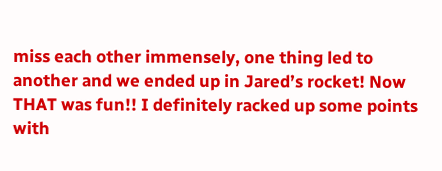miss each other immensely, one thing led to another and we ended up in Jared’s rocket! Now THAT was fun!! I definitely racked up some points with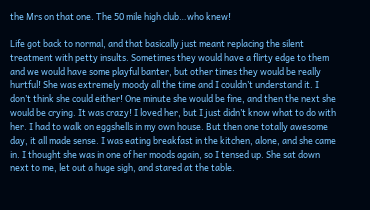the Mrs on that one. The 50 mile high club…who knew!

Life got back to normal, and that basically just meant replacing the silent treatment with petty insults. Sometimes they would have a flirty edge to them and we would have some playful banter, but other times they would be really hurtful! She was extremely moody all the time and I couldn’t understand it. I don’t think she could either! One minute she would be fine, and then the next she would be crying. It was crazy! I loved her, but I just didn’t know what to do with her. I had to walk on eggshells in my own house. But then one totally awesome day, it all made sense. I was eating breakfast in the kitchen, alone, and she came in. I thought she was in one of her moods again, so I tensed up. She sat down next to me, let out a huge sigh, and stared at the table.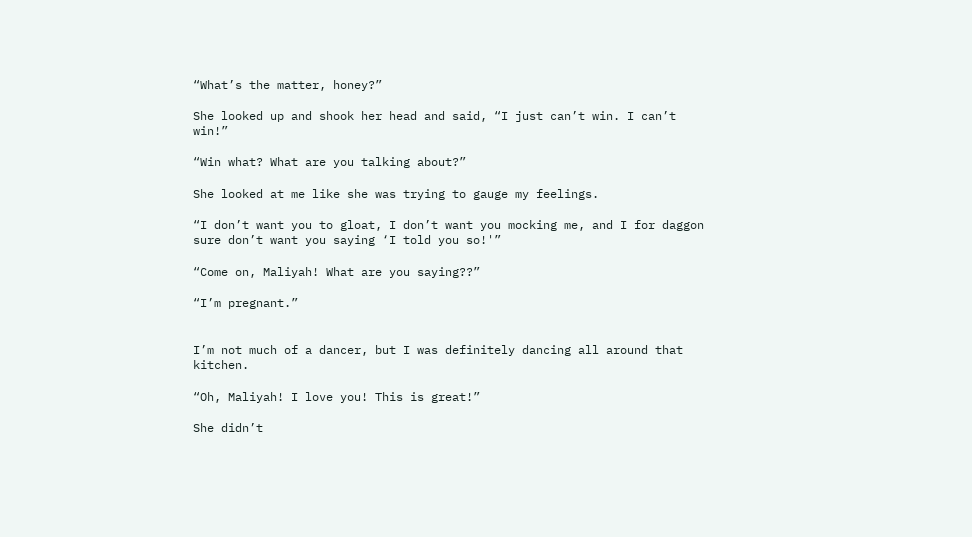“What’s the matter, honey?”

She looked up and shook her head and said, “I just can’t win. I can’t win!”

“Win what? What are you talking about?”

She looked at me like she was trying to gauge my feelings.

“I don’t want you to gloat, I don’t want you mocking me, and I for daggon sure don’t want you saying ‘I told you so!'”

“Come on, Maliyah! What are you saying??”

“I’m pregnant.”


I’m not much of a dancer, but I was definitely dancing all around that kitchen.

“Oh, Maliyah! I love you! This is great!”

She didn’t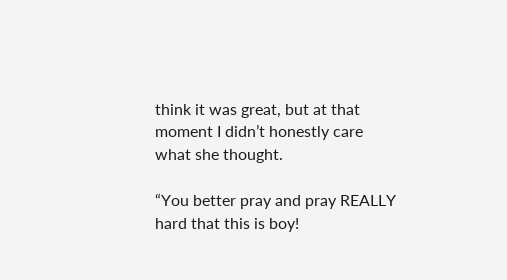think it was great, but at that moment I didn’t honestly care what she thought.

“You better pray and pray REALLY hard that this is boy!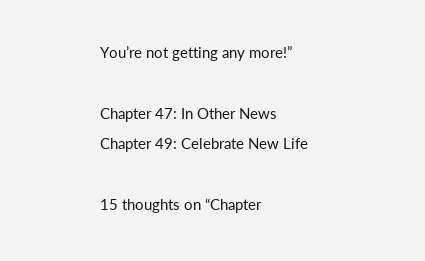You’re not getting any more!”

Chapter 47: In Other News
Chapter 49: Celebrate New Life

15 thoughts on “Chapter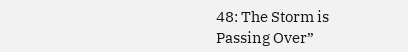48: The Storm is Passing Over”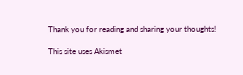Thank you for reading and sharing your thoughts!

This site uses Akismet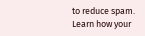to reduce spam. Learn how your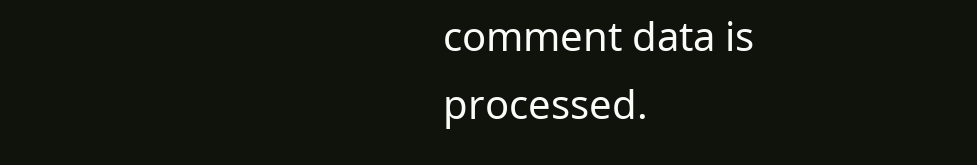comment data is processed.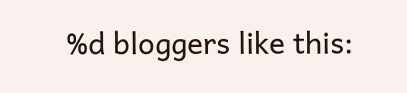%d bloggers like this: